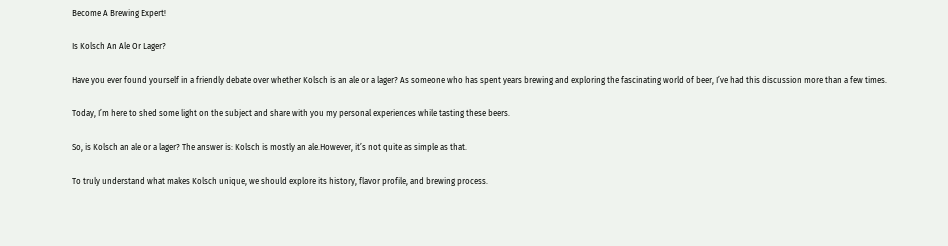Become A Brewing Expert!

Is Kolsch An Ale Or Lager?

Have you ever found yourself in a friendly debate over whether Kolsch is an ale or a lager? As someone who has spent years brewing and exploring the fascinating world of beer, I’ve had this discussion more than a few times.

Today, I’m here to shed some light on the subject and share with you my personal experiences while tasting these beers.

So, is Kolsch an ale or a lager? The answer is: Kolsch is mostly an ale.However, it’s not quite as simple as that.

To truly understand what makes Kolsch unique, we should explore its history, flavor profile, and brewing process.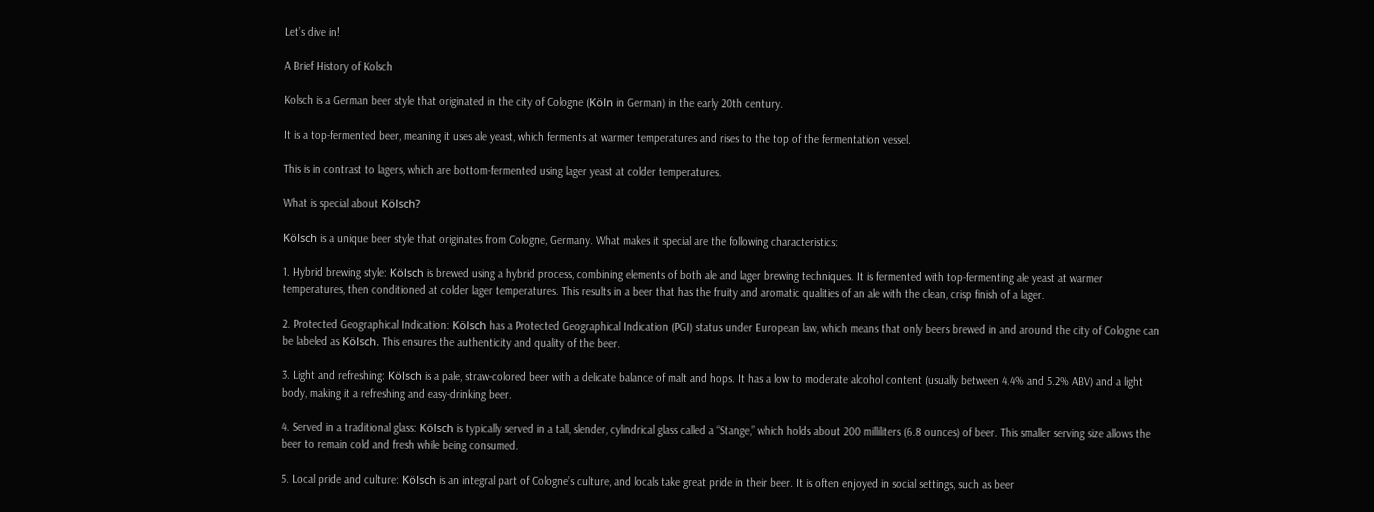Let’s dive in!

A Brief History of Kolsch

Kolsch is a German beer style that originated in the city of Cologne (Köln in German) in the early 20th century.

It is a top-fermented beer, meaning it uses ale yeast, which ferments at warmer temperatures and rises to the top of the fermentation vessel.

This is in contrast to lagers, which are bottom-fermented using lager yeast at colder temperatures.

What is special about Kölsch?

Kölsch is a unique beer style that originates from Cologne, Germany. What makes it special are the following characteristics:

1. Hybrid brewing style: Kölsch is brewed using a hybrid process, combining elements of both ale and lager brewing techniques. It is fermented with top-fermenting ale yeast at warmer temperatures, then conditioned at colder lager temperatures. This results in a beer that has the fruity and aromatic qualities of an ale with the clean, crisp finish of a lager.

2. Protected Geographical Indication: Kölsch has a Protected Geographical Indication (PGI) status under European law, which means that only beers brewed in and around the city of Cologne can be labeled as Kölsch. This ensures the authenticity and quality of the beer.

3. Light and refreshing: Kölsch is a pale, straw-colored beer with a delicate balance of malt and hops. It has a low to moderate alcohol content (usually between 4.4% and 5.2% ABV) and a light body, making it a refreshing and easy-drinking beer.

4. Served in a traditional glass: Kölsch is typically served in a tall, slender, cylindrical glass called a “Stange,” which holds about 200 milliliters (6.8 ounces) of beer. This smaller serving size allows the beer to remain cold and fresh while being consumed.

5. Local pride and culture: Kölsch is an integral part of Cologne’s culture, and locals take great pride in their beer. It is often enjoyed in social settings, such as beer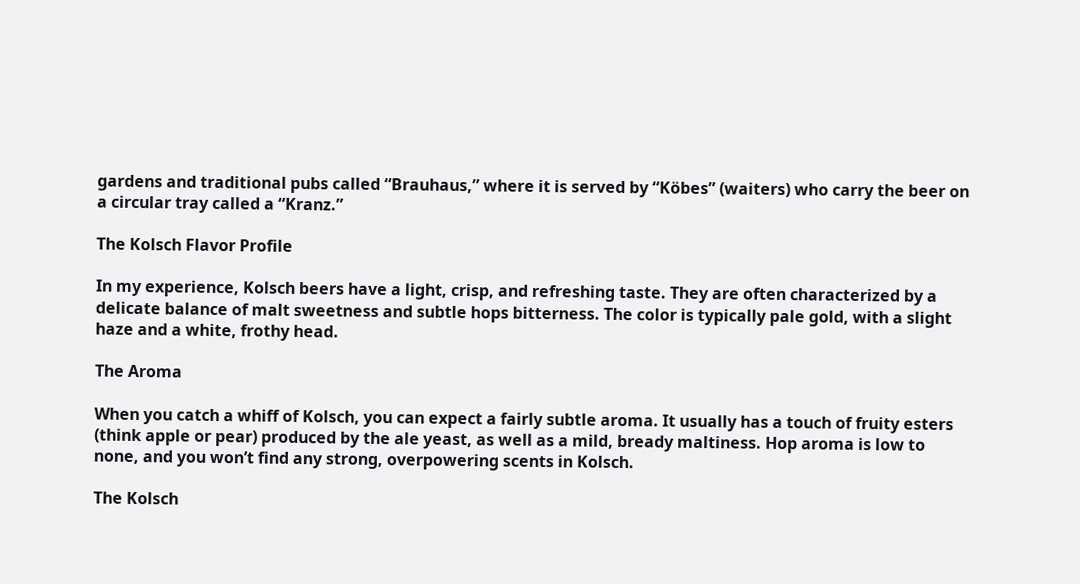gardens and traditional pubs called “Brauhaus,” where it is served by “Köbes” (waiters) who carry the beer on a circular tray called a “Kranz.”

The Kolsch Flavor Profile

In my experience, Kolsch beers have a light, crisp, and refreshing taste. They are often characterized by a delicate balance of malt sweetness and subtle hops bitterness. The color is typically pale gold, with a slight haze and a white, frothy head.

The Aroma

When you catch a whiff of Kolsch, you can expect a fairly subtle aroma. It usually has a touch of fruity esters (think apple or pear) produced by the ale yeast, as well as a mild, bready maltiness. Hop aroma is low to none, and you won’t find any strong, overpowering scents in Kolsch.

The Kolsch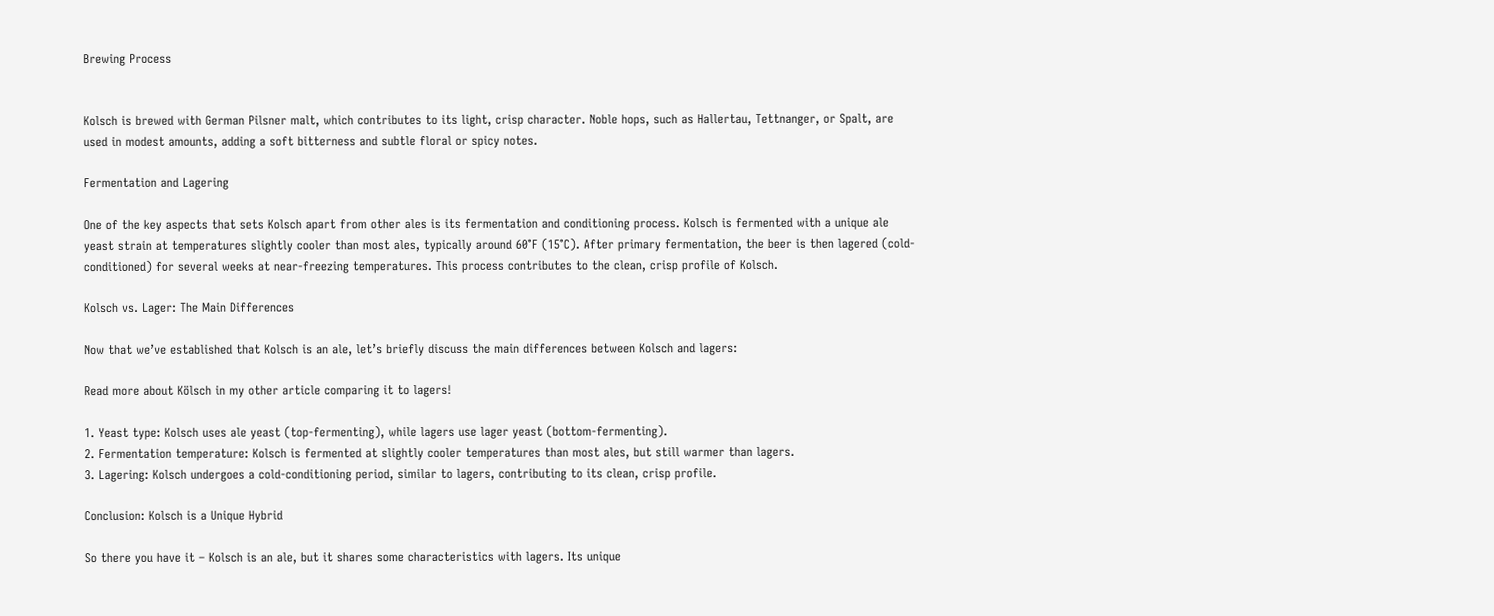Brewing Process


Kolsch is brewed with German Pilsner malt, which contributes to its light, crisp character. Noble hops, such as Hallertau, Tettnanger, or Spalt, are used in modest amounts, adding a soft bitterness and subtle floral or spicy notes.

Fermentation and Lagering

One of the key aspects that sets Kolsch apart from other ales is its fermentation and conditioning process. Kolsch is fermented with a unique ale yeast strain at temperatures slightly cooler than most ales, typically around 60°F (15°C). After primary fermentation, the beer is then lagered (cold-conditioned) for several weeks at near-freezing temperatures. This process contributes to the clean, crisp profile of Kolsch.

Kolsch vs. Lager: The Main Differences

Now that we’ve established that Kolsch is an ale, let’s briefly discuss the main differences between Kolsch and lagers:

Read more about Kölsch in my other article comparing it to lagers!

1. Yeast type: Kolsch uses ale yeast (top-fermenting), while lagers use lager yeast (bottom-fermenting).
2. Fermentation temperature: Kolsch is fermented at slightly cooler temperatures than most ales, but still warmer than lagers.
3. Lagering: Kolsch undergoes a cold-conditioning period, similar to lagers, contributing to its clean, crisp profile.

Conclusion: Kolsch is a Unique Hybrid

So there you have it – Kolsch is an ale, but it shares some characteristics with lagers. Its unique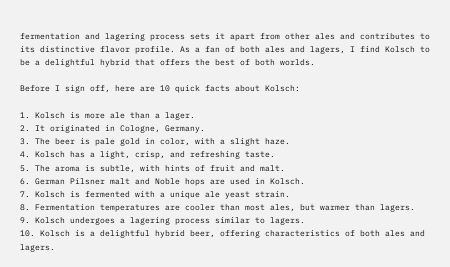fermentation and lagering process sets it apart from other ales and contributes to its distinctive flavor profile. As a fan of both ales and lagers, I find Kolsch to be a delightful hybrid that offers the best of both worlds.

Before I sign off, here are 10 quick facts about Kolsch:

1. Kolsch is more ale than a lager.
2. It originated in Cologne, Germany.
3. The beer is pale gold in color, with a slight haze.
4. Kolsch has a light, crisp, and refreshing taste.
5. The aroma is subtle, with hints of fruit and malt.
6. German Pilsner malt and Noble hops are used in Kolsch.
7. Kolsch is fermented with a unique ale yeast strain.
8. Fermentation temperatures are cooler than most ales, but warmer than lagers.
9. Kolsch undergoes a lagering process similar to lagers.
10. Kolsch is a delightful hybrid beer, offering characteristics of both ales and lagers.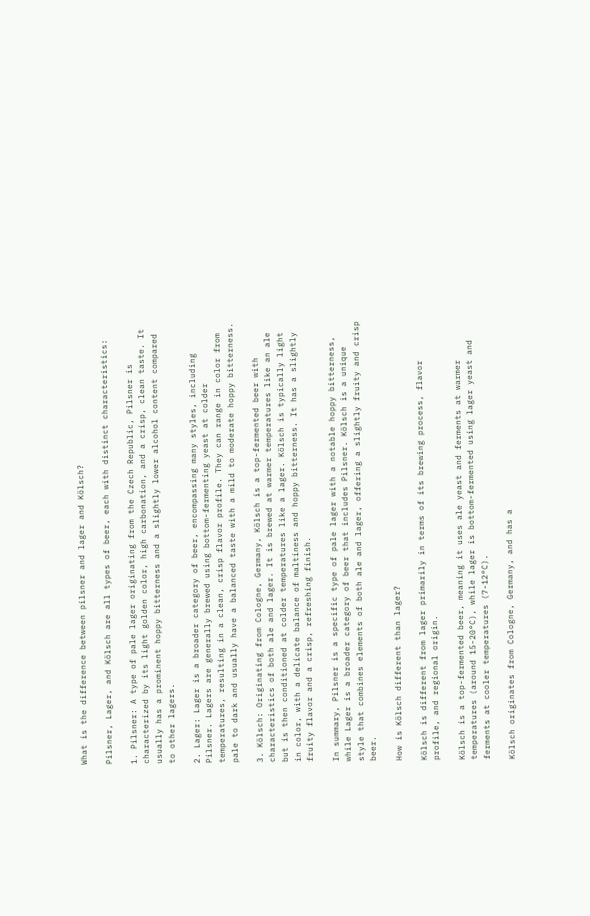What is the difference between pilsner and lager and Kölsch?

Pilsner, Lager, and Kölsch are all types of beer, each with distinct characteristics:

1. Pilsner: A type of pale lager originating from the Czech Republic, Pilsner is characterized by its light golden color, high carbonation, and a crisp, clean taste. It usually has a prominent hoppy bitterness and a slightly lower alcohol content compared to other lagers.

2. Lager: Lager is a broader category of beer, encompassing many styles, including Pilsner. Lagers are generally brewed using bottom-fermenting yeast at colder temperatures, resulting in a clean, crisp flavor profile. They can range in color from pale to dark and usually have a balanced taste with a mild to moderate hoppy bitterness.

3. Kölsch: Originating from Cologne, Germany, Kölsch is a top-fermented beer with characteristics of both ale and lager. It is brewed at warmer temperatures like an ale but is then conditioned at colder temperatures like a lager. Kölsch is typically light in color, with a delicate balance of maltiness and hoppy bitterness. It has a slightly fruity flavor and a crisp, refreshing finish.

In summary, Pilsner is a specific type of pale lager with a notable hoppy bitterness, while Lager is a broader category of beer that includes Pilsner. Kölsch is a unique style that combines elements of both ale and lager, offering a slightly fruity and crisp beer.

How is Kölsch different than lager?

Kölsch is different from lager primarily in terms of its brewing process, flavor profile, and regional origin.

Kölsch is a top-fermented beer, meaning it uses ale yeast and ferments at warmer temperatures (around 15-20°C), while lager is bottom-fermented using lager yeast and ferments at cooler temperatures (7-12°C).

Kölsch originates from Cologne, Germany, and has a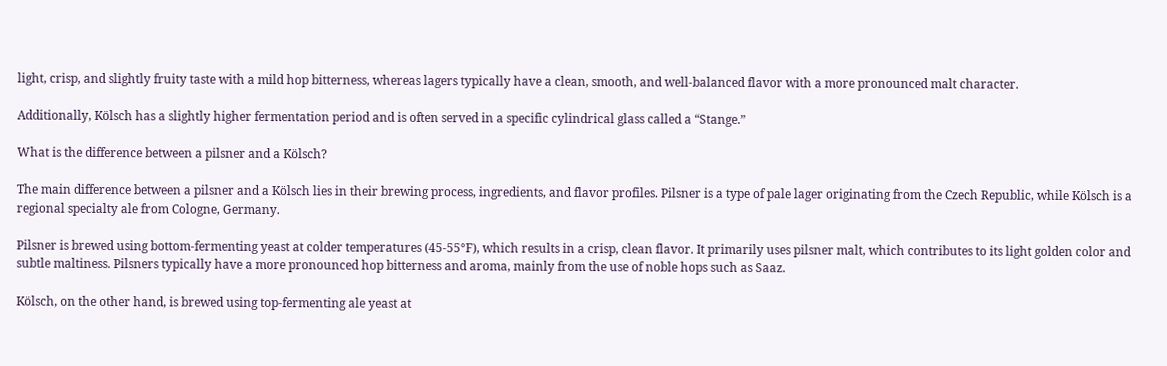light, crisp, and slightly fruity taste with a mild hop bitterness, whereas lagers typically have a clean, smooth, and well-balanced flavor with a more pronounced malt character.

Additionally, Kölsch has a slightly higher fermentation period and is often served in a specific cylindrical glass called a “Stange.”

What is the difference between a pilsner and a Kölsch?

The main difference between a pilsner and a Kölsch lies in their brewing process, ingredients, and flavor profiles. Pilsner is a type of pale lager originating from the Czech Republic, while Kölsch is a regional specialty ale from Cologne, Germany.

Pilsner is brewed using bottom-fermenting yeast at colder temperatures (45-55°F), which results in a crisp, clean flavor. It primarily uses pilsner malt, which contributes to its light golden color and subtle maltiness. Pilsners typically have a more pronounced hop bitterness and aroma, mainly from the use of noble hops such as Saaz.

Kölsch, on the other hand, is brewed using top-fermenting ale yeast at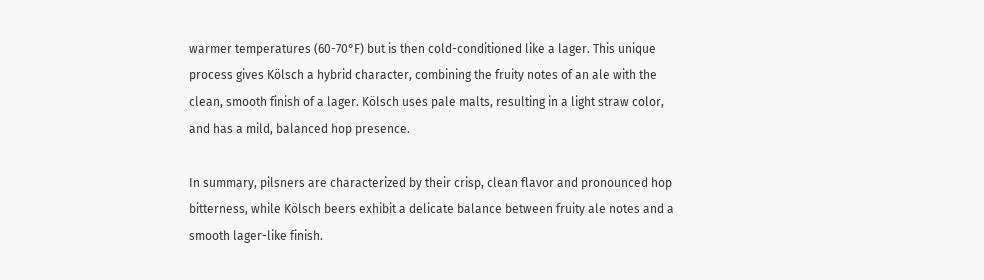warmer temperatures (60-70°F) but is then cold-conditioned like a lager. This unique process gives Kölsch a hybrid character, combining the fruity notes of an ale with the clean, smooth finish of a lager. Kölsch uses pale malts, resulting in a light straw color, and has a mild, balanced hop presence.

In summary, pilsners are characterized by their crisp, clean flavor and pronounced hop bitterness, while Kölsch beers exhibit a delicate balance between fruity ale notes and a smooth lager-like finish.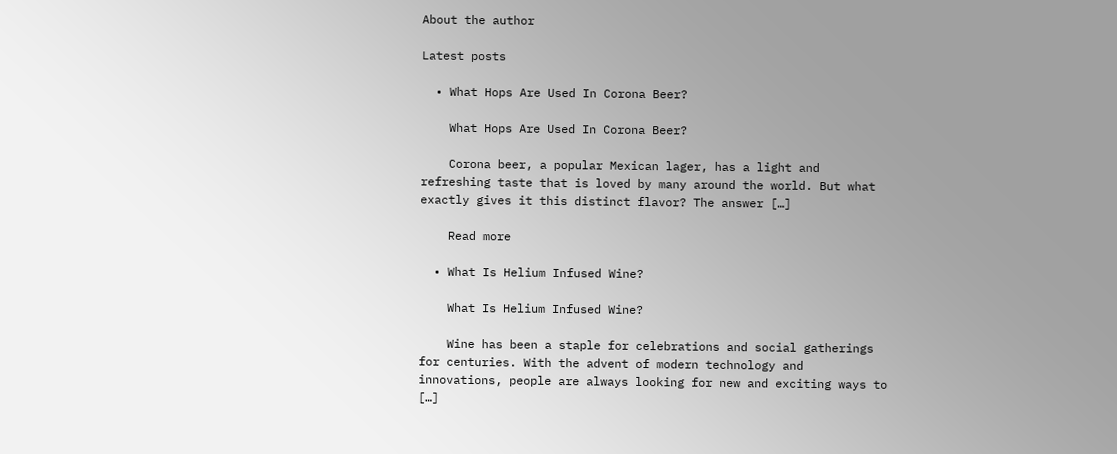About the author

Latest posts

  • What Hops Are Used In Corona Beer?

    What Hops Are Used In Corona Beer?

    Corona beer, a popular Mexican lager, has a light and refreshing taste that is loved by many around the world. But what exactly gives it this distinct flavor? The answer […]

    Read more

  • What Is Helium Infused Wine?

    What Is Helium Infused Wine?

    Wine has been a staple for celebrations and social gatherings for centuries. With the advent of modern technology and innovations, people are always looking for new and exciting ways to […]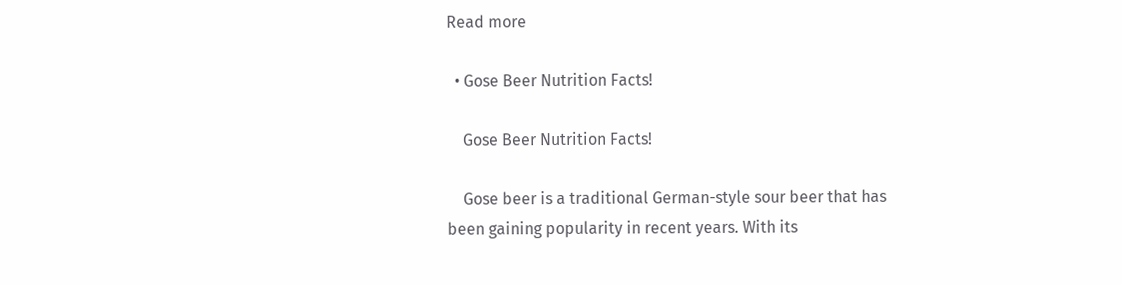Read more

  • Gose Beer Nutrition Facts!

    Gose Beer Nutrition Facts!

    Gose beer is a traditional German-style sour beer that has been gaining popularity in recent years. With its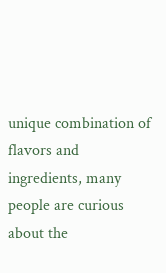unique combination of flavors and ingredients, many people are curious about the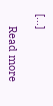[…]

    Read more